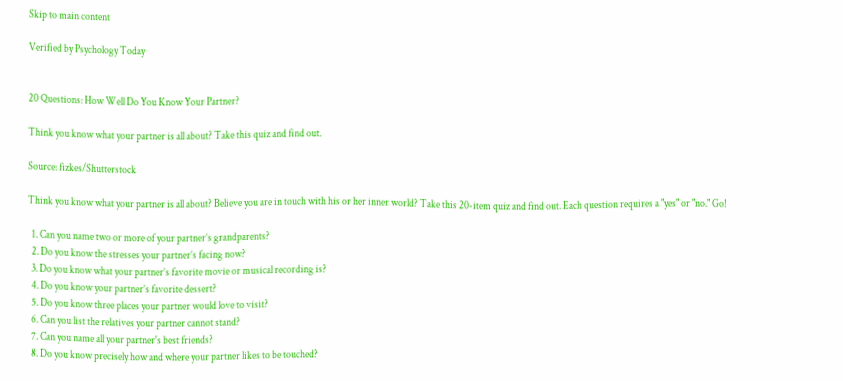Skip to main content

Verified by Psychology Today


20 Questions: How Well Do You Know Your Partner?

Think you know what your partner is all about? Take this quiz and find out.

Source: fizkes/Shutterstock

Think you know what your partner is all about? Believe you are in touch with his or her inner world? Take this 20-item quiz and find out. Each question requires a "yes" or "no." Go!

  1. Can you name two or more of your partner’s grandparents?
  2. Do you know the stresses your partner’s facing now?
  3. Do you know what your partner’s favorite movie or musical recording is?
  4. Do you know your partner’s favorite dessert?
  5. Do you know three places your partner would love to visit?
  6. Can you list the relatives your partner cannot stand?
  7. Can you name all your partner's best friends?
  8. Do you know precisely how and where your partner likes to be touched?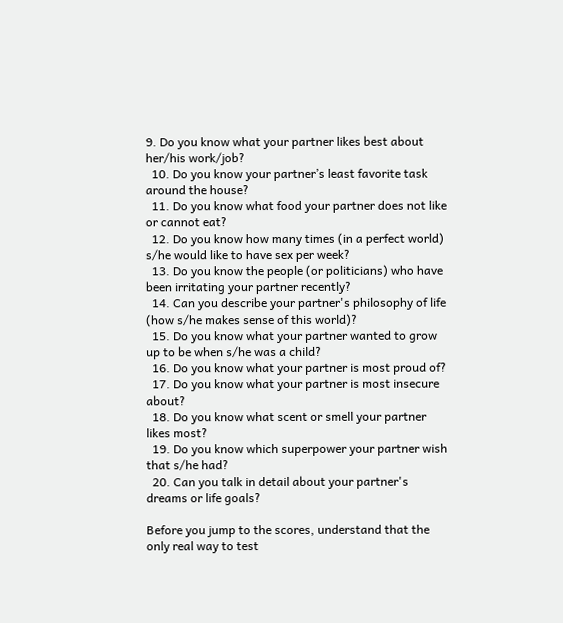9. Do you know what your partner likes best about her/his work/job?
  10. Do you know your partner’s least favorite task around the house?
  11. Do you know what food your partner does not like or cannot eat?
  12. Do you know how many times (in a perfect world) s/he would like to have sex per week?
  13. Do you know the people (or politicians) who have been irritating your partner recently?
  14. Can you describe your partner's philosophy of life (how s/he makes sense of this world)?
  15. Do you know what your partner wanted to grow up to be when s/he was a child?
  16. Do you know what your partner is most proud of?
  17. Do you know what your partner is most insecure about?
  18. Do you know what scent or smell your partner likes most?
  19. Do you know which superpower your partner wish that s/he had?
  20. Can you talk in detail about your partner's dreams or life goals?

Before you jump to the scores, understand that the only real way to test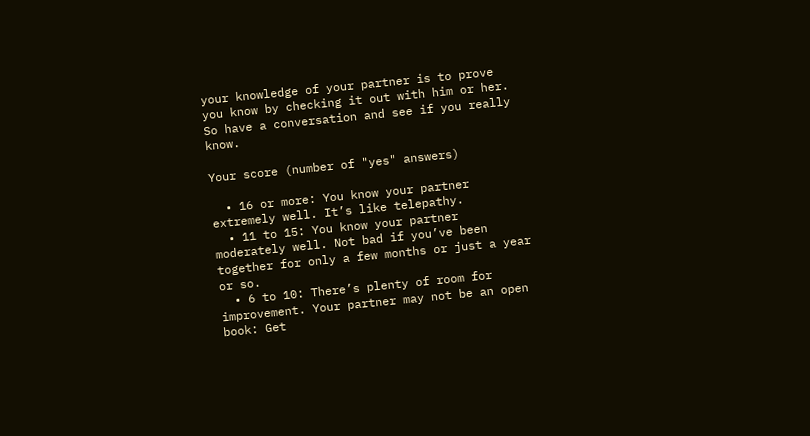your knowledge of your partner is to prove you know by checking it out with him or her. So have a conversation and see if you really know.

Your score (number of "yes" answers)

  • 16 or more: You know your partner extremely well. It’s like telepathy.
  • 11 to 15: You know your partner moderately well. Not bad if you’ve been together for only a few months or just a year or so.
  • 6 to 10: There’s plenty of room for improvement. Your partner may not be an open book: Get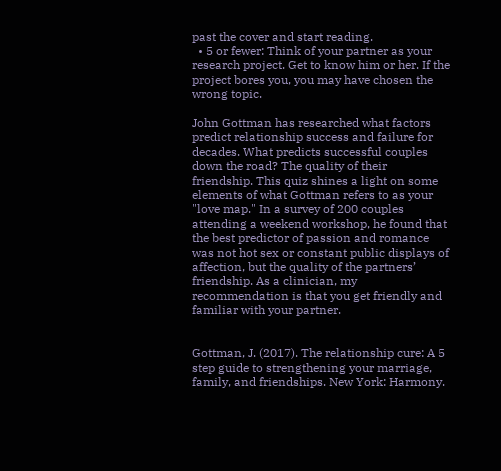past the cover and start reading.
  • 5 or fewer: Think of your partner as your research project. Get to know him or her. If the project bores you, you may have chosen the wrong topic.

John Gottman has researched what factors predict relationship success and failure for decades. What predicts successful couples down the road? The quality of their friendship. This quiz shines a light on some elements of what Gottman refers to as your "love map." In a survey of 200 couples attending a weekend workshop, he found that the best predictor of passion and romance was not hot sex or constant public displays of affection, but the quality of the partners’ friendship. As a clinician, my recommendation is that you get friendly and familiar with your partner.


Gottman, J. (2017). The relationship cure: A 5 step guide to strengthening your marriage, family, and friendships. New York: Harmony.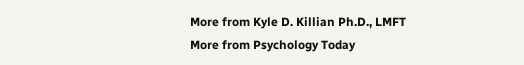More from Kyle D. Killian Ph.D., LMFT
More from Psychology Today